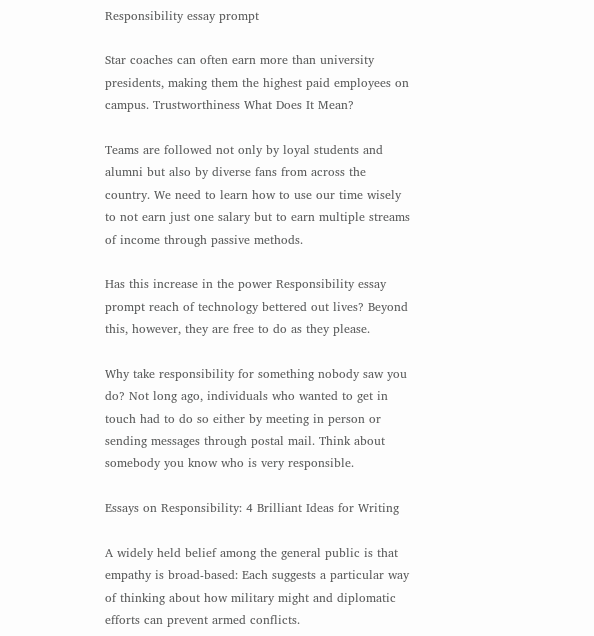Responsibility essay prompt

Star coaches can often earn more than university presidents, making them the highest paid employees on campus. Trustworthiness What Does It Mean?

Teams are followed not only by loyal students and alumni but also by diverse fans from across the country. We need to learn how to use our time wisely to not earn just one salary but to earn multiple streams of income through passive methods.

Has this increase in the power Responsibility essay prompt reach of technology bettered out lives? Beyond this, however, they are free to do as they please.

Why take responsibility for something nobody saw you do? Not long ago, individuals who wanted to get in touch had to do so either by meeting in person or sending messages through postal mail. Think about somebody you know who is very responsible.

Essays on Responsibility: 4 Brilliant Ideas for Writing

A widely held belief among the general public is that empathy is broad-based: Each suggests a particular way of thinking about how military might and diplomatic efforts can prevent armed conflicts.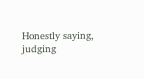Honestly saying, judging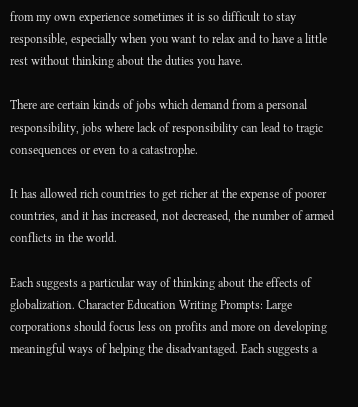from my own experience sometimes it is so difficult to stay responsible, especially when you want to relax and to have a little rest without thinking about the duties you have.

There are certain kinds of jobs which demand from a personal responsibility, jobs where lack of responsibility can lead to tragic consequences or even to a catastrophe.

It has allowed rich countries to get richer at the expense of poorer countries, and it has increased, not decreased, the number of armed conflicts in the world.

Each suggests a particular way of thinking about the effects of globalization. Character Education Writing Prompts: Large corporations should focus less on profits and more on developing meaningful ways of helping the disadvantaged. Each suggests a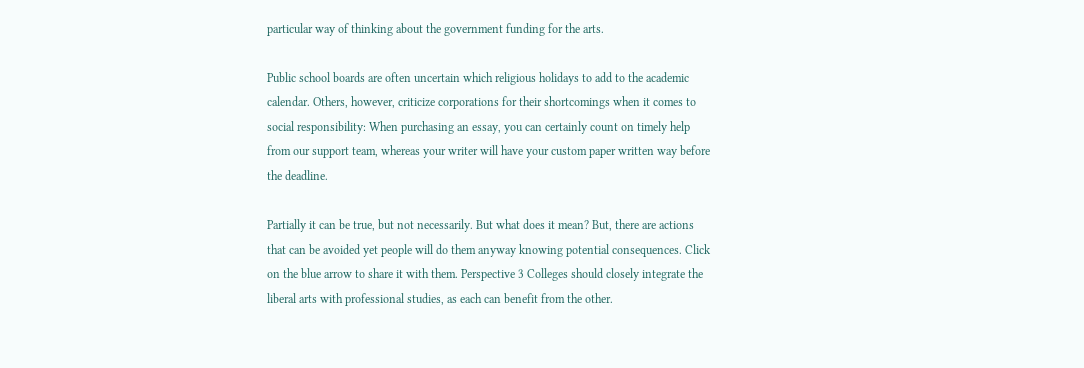particular way of thinking about the government funding for the arts.

Public school boards are often uncertain which religious holidays to add to the academic calendar. Others, however, criticize corporations for their shortcomings when it comes to social responsibility: When purchasing an essay, you can certainly count on timely help from our support team, whereas your writer will have your custom paper written way before the deadline.

Partially it can be true, but not necessarily. But what does it mean? But, there are actions that can be avoided yet people will do them anyway knowing potential consequences. Click on the blue arrow to share it with them. Perspective 3 Colleges should closely integrate the liberal arts with professional studies, as each can benefit from the other.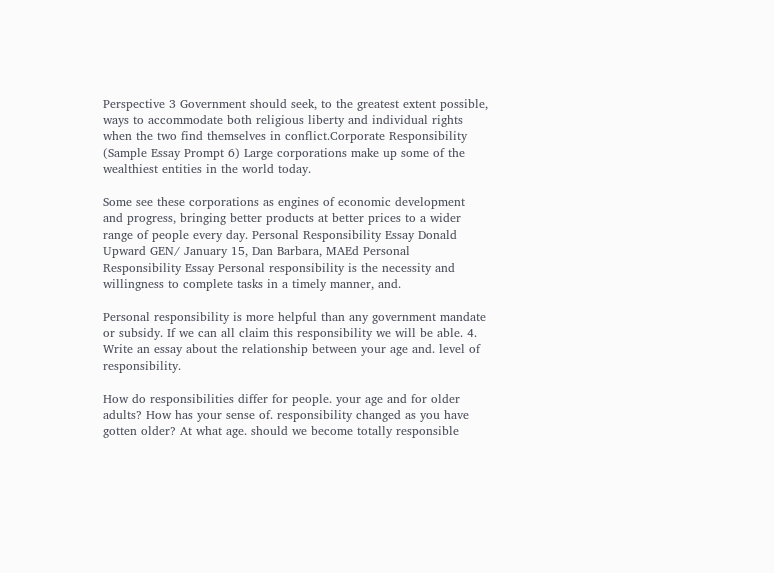Perspective 3 Government should seek, to the greatest extent possible, ways to accommodate both religious liberty and individual rights when the two find themselves in conflict.Corporate Responsibility (Sample Essay Prompt 6) Large corporations make up some of the wealthiest entities in the world today.

Some see these corporations as engines of economic development and progress, bringing better products at better prices to a wider range of people every day. Personal Responsibility Essay Donald Upward GEN/ January 15, Dan Barbara, MAEd Personal Responsibility Essay Personal responsibility is the necessity and willingness to complete tasks in a timely manner, and.

Personal responsibility is more helpful than any government mandate or subsidy. If we can all claim this responsibility we will be able. 4. Write an essay about the relationship between your age and. level of responsibility.

How do responsibilities differ for people. your age and for older adults? How has your sense of. responsibility changed as you have gotten older? At what age. should we become totally responsible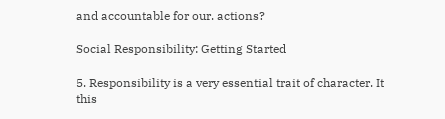and accountable for our. actions?

Social Responsibility: Getting Started

5. Responsibility is a very essential trait of character. It this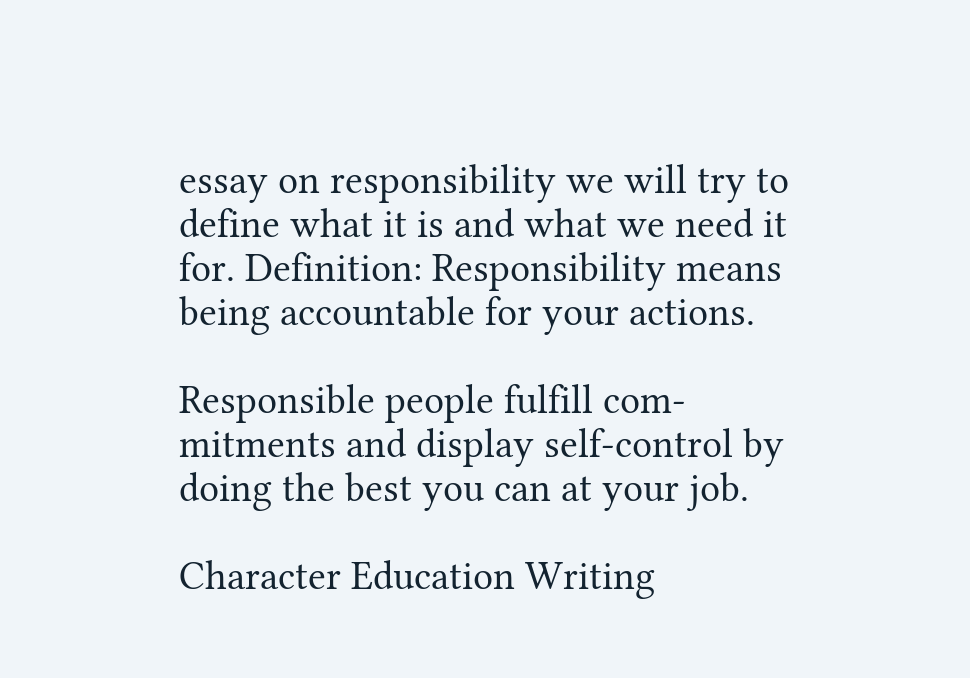essay on responsibility we will try to define what it is and what we need it for. Definition: Responsibility means being accountable for your actions.

Responsible people fulfill com-mitments and display self-control by doing the best you can at your job.

Character Education Writing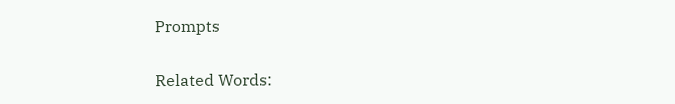Prompts

Related Words: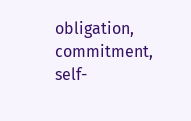obligation, commitment, self-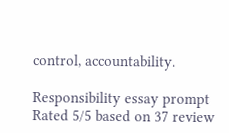control, accountability.

Responsibility essay prompt
Rated 5/5 based on 37 review